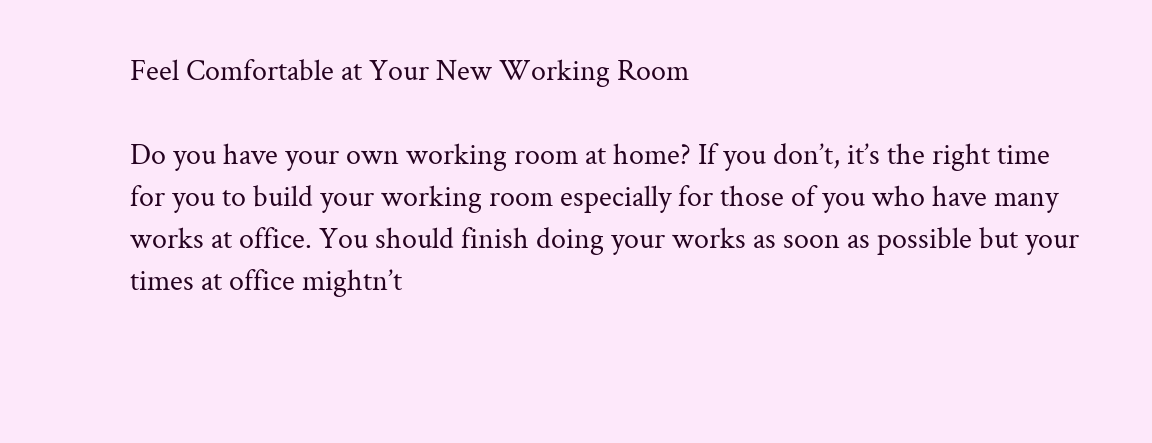Feel Comfortable at Your New Working Room

Do you have your own working room at home? If you don’t, it’s the right time for you to build your working room especially for those of you who have many works at office. You should finish doing your works as soon as possible but your times at office mightn’t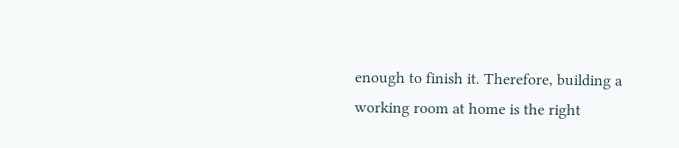enough to finish it. Therefore, building a working room at home is the right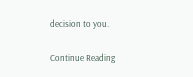decision to you.

Continue Reading